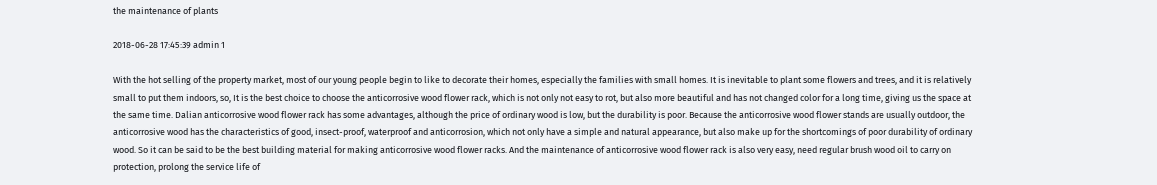the maintenance of plants

2018-06-28 17:45:39 admin 1

With the hot selling of the property market, most of our young people begin to like to decorate their homes, especially the families with small homes. It is inevitable to plant some flowers and trees, and it is relatively small to put them indoors, so, It is the best choice to choose the anticorrosive wood flower rack, which is not only not easy to rot, but also more beautiful and has not changed color for a long time, giving us the space at the same time. Dalian anticorrosive wood flower rack has some advantages, although the price of ordinary wood is low, but the durability is poor. Because the anticorrosive wood flower stands are usually outdoor, the anticorrosive wood has the characteristics of good, insect-proof, waterproof and anticorrosion, which not only have a simple and natural appearance, but also make up for the shortcomings of poor durability of ordinary wood. So it can be said to be the best building material for making anticorrosive wood flower racks. And the maintenance of anticorrosive wood flower rack is also very easy, need regular brush wood oil to carry on protection, prolong the service life of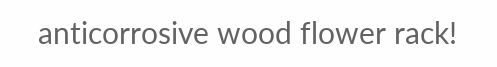anticorrosive wood flower rack!